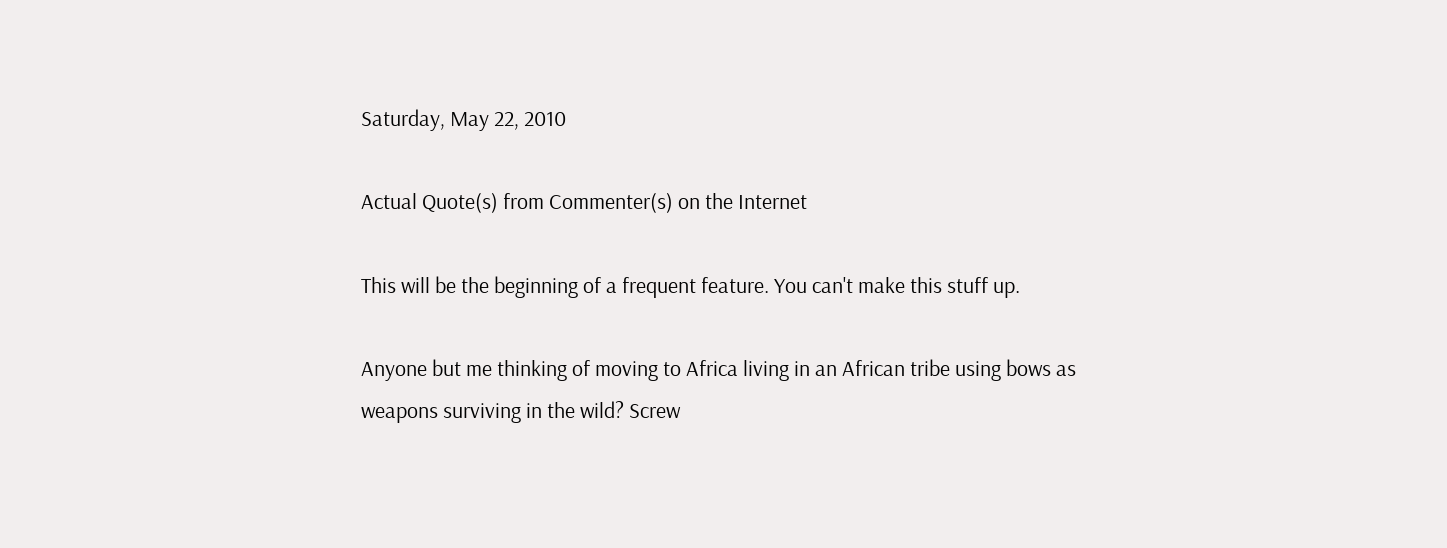Saturday, May 22, 2010

Actual Quote(s) from Commenter(s) on the Internet

This will be the beginning of a frequent feature. You can't make this stuff up.

Anyone but me thinking of moving to Africa living in an African tribe using bows as weapons surviving in the wild? Screw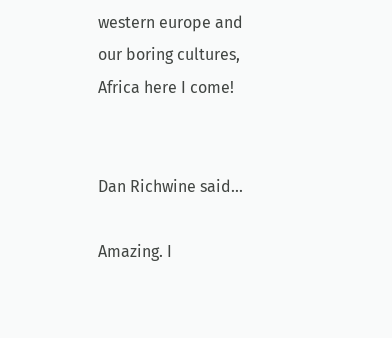western europe and our boring cultures, Africa here I come!


Dan Richwine said...

Amazing. I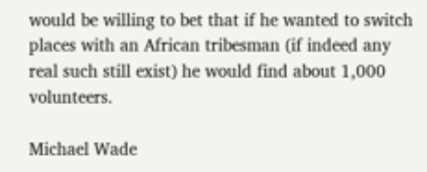would be willing to bet that if he wanted to switch places with an African tribesman (if indeed any real such still exist) he would find about 1,000 volunteers.

Michael Wade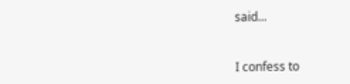said...


I confess to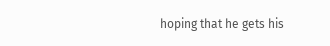hoping that he gets his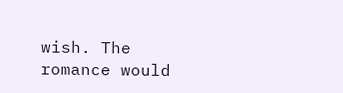wish. The romance would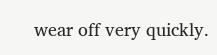wear off very quickly.